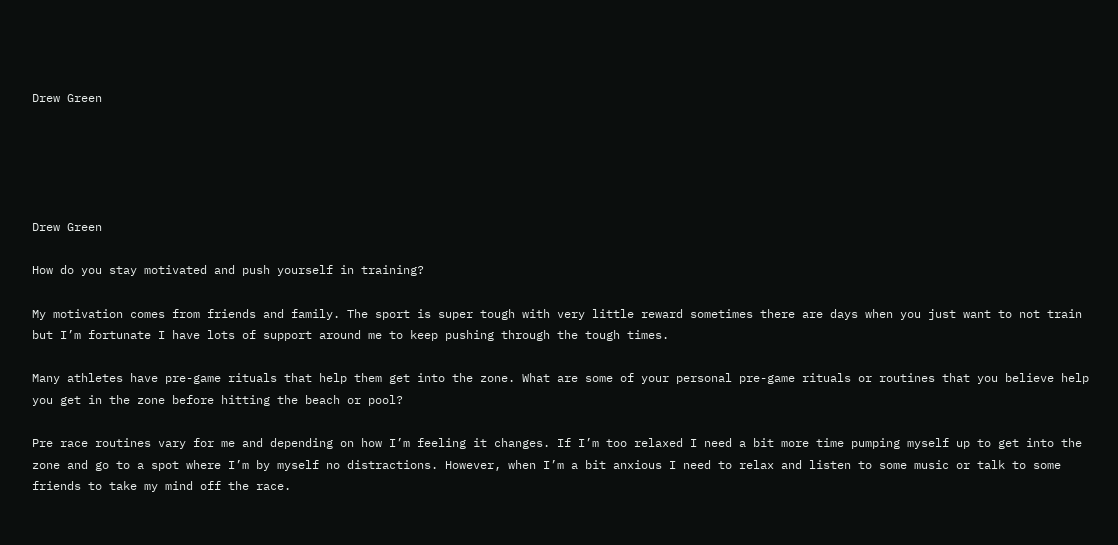Drew Green





Drew Green

How do you stay motivated and push yourself in training?

My motivation comes from friends and family. The sport is super tough with very little reward sometimes there are days when you just want to not train but I’m fortunate I have lots of support around me to keep pushing through the tough times.

Many athletes have pre-game rituals that help them get into the zone. What are some of your personal pre-game rituals or routines that you believe help you get in the zone before hitting the beach or pool?

Pre race routines vary for me and depending on how I’m feeling it changes. If I’m too relaxed I need a bit more time pumping myself up to get into the zone and go to a spot where I’m by myself no distractions. However, when I’m a bit anxious I need to relax and listen to some music or talk to some friends to take my mind off the race.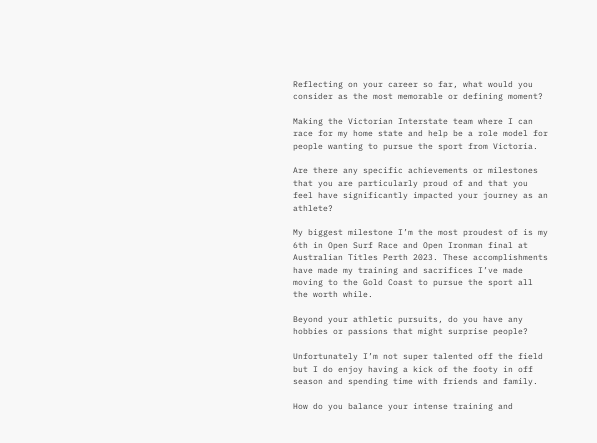Reflecting on your career so far, what would you consider as the most memorable or defining moment?

Making the Victorian Interstate team where I can race for my home state and help be a role model for people wanting to pursue the sport from Victoria.

Are there any specific achievements or milestones that you are particularly proud of and that you feel have significantly impacted your journey as an athlete?

My biggest milestone I’m the most proudest of is my 6th in Open Surf Race and Open Ironman final at Australian Titles Perth 2023. These accomplishments have made my training and sacrifices I’ve made moving to the Gold Coast to pursue the sport all the worth while.

Beyond your athletic pursuits, do you have any hobbies or passions that might surprise people?

Unfortunately I’m not super talented off the field but I do enjoy having a kick of the footy in off season and spending time with friends and family.

How do you balance your intense training and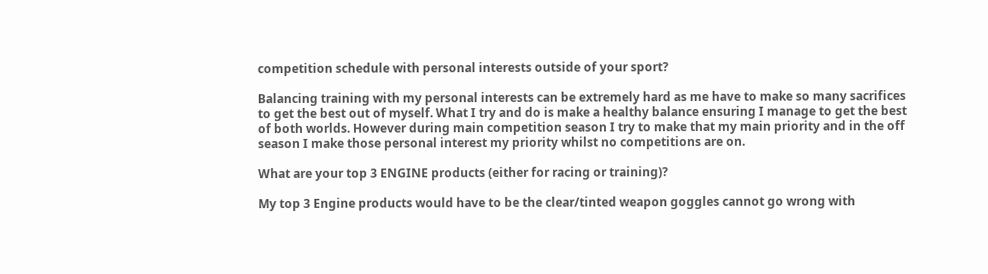competition schedule with personal interests outside of your sport?

Balancing training with my personal interests can be extremely hard as me have to make so many sacrifices to get the best out of myself. What I try and do is make a healthy balance ensuring I manage to get the best of both worlds. However during main competition season I try to make that my main priority and in the off season I make those personal interest my priority whilst no competitions are on.

What are your top 3 ENGINE products (either for racing or training)?

My top 3 Engine products would have to be the clear/tinted weapon goggles cannot go wrong with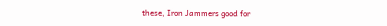these, Iron Jammers good for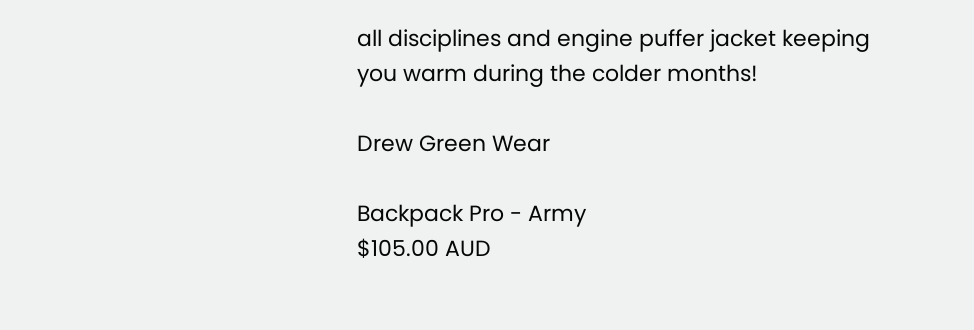all disciplines and engine puffer jacket keeping you warm during the colder months!

Drew Green Wear

Backpack Pro - Army
$105.00 AUD